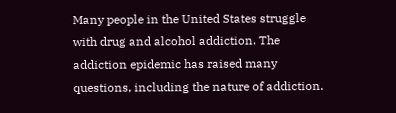Many people in the United States struggle with drug and alcohol addiction. The addiction epidemic has raised many questions, including the nature of addiction.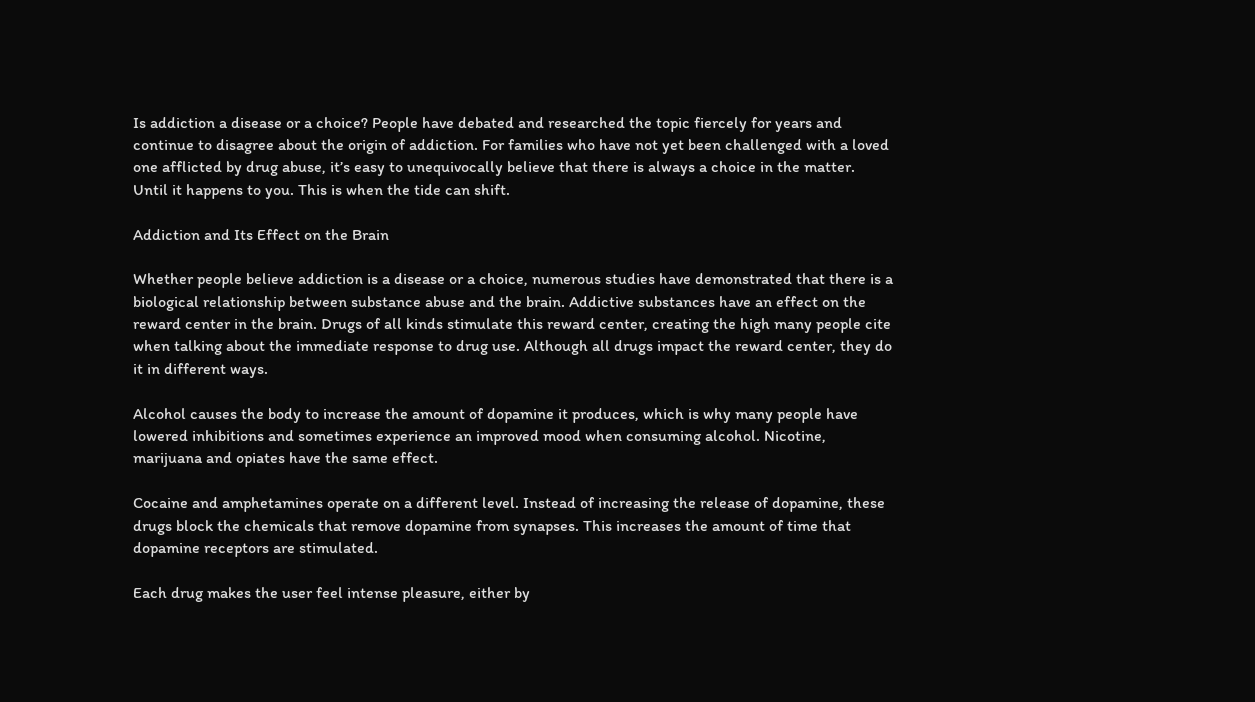Is addiction a disease or a choice? People have debated and researched the topic fiercely for years and continue to disagree about the origin of addiction. For families who have not yet been challenged with a loved one afflicted by drug abuse, it’s easy to unequivocally believe that there is always a choice in the matter. Until it happens to you. This is when the tide can shift.

Addiction and Its Effect on the Brain

Whether people believe addiction is a disease or a choice, numerous studies have demonstrated that there is a biological relationship between substance abuse and the brain. Addictive substances have an effect on the reward center in the brain. Drugs of all kinds stimulate this reward center, creating the high many people cite when talking about the immediate response to drug use. Although all drugs impact the reward center, they do it in different ways.

Alcohol causes the body to increase the amount of dopamine it produces, which is why many people have lowered inhibitions and sometimes experience an improved mood when consuming alcohol. Nicotine, marijuana and opiates have the same effect.

Cocaine and amphetamines operate on a different level. Instead of increasing the release of dopamine, these drugs block the chemicals that remove dopamine from synapses. This increases the amount of time that dopamine receptors are stimulated.

Each drug makes the user feel intense pleasure, either by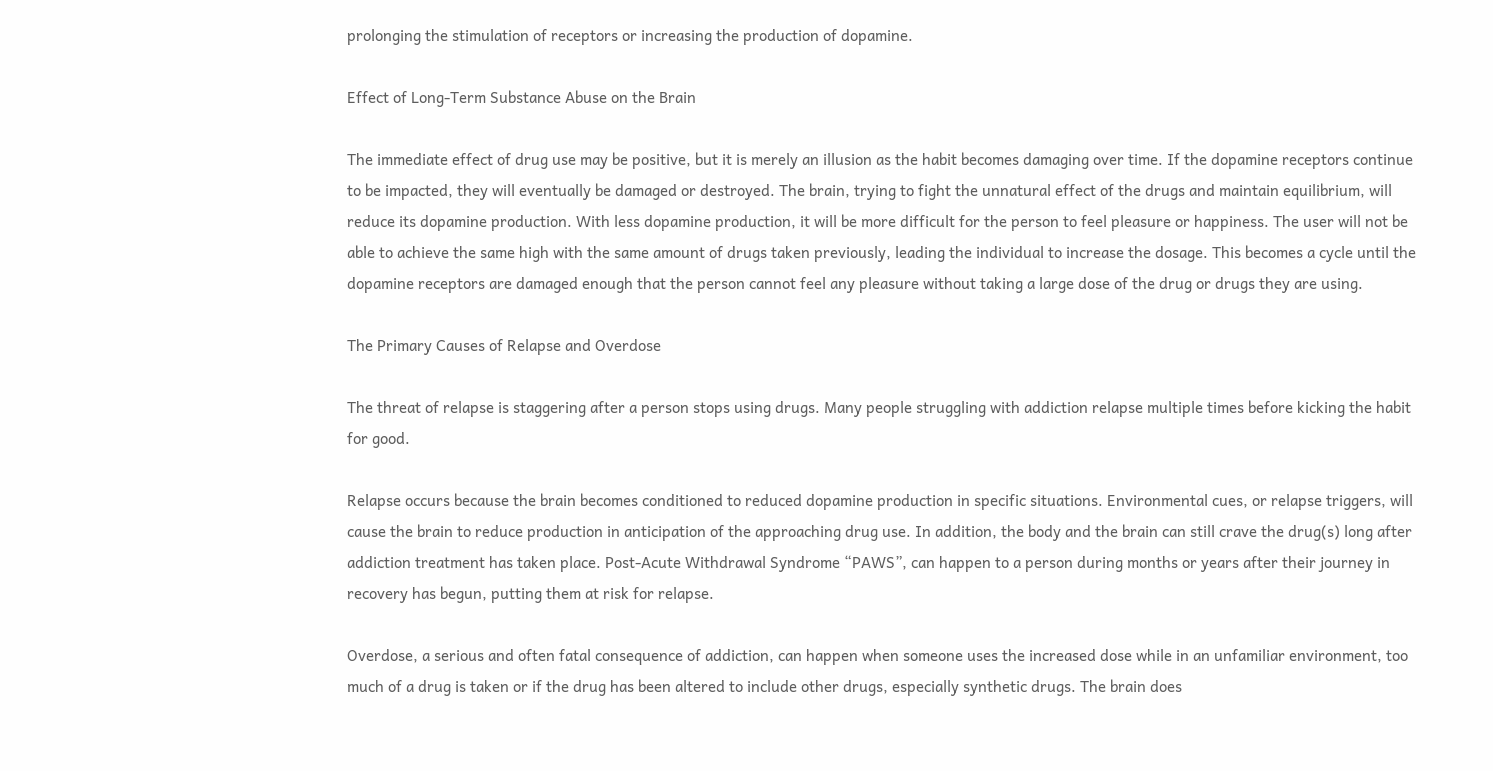prolonging the stimulation of receptors or increasing the production of dopamine.

Effect of Long-Term Substance Abuse on the Brain

The immediate effect of drug use may be positive, but it is merely an illusion as the habit becomes damaging over time. If the dopamine receptors continue to be impacted, they will eventually be damaged or destroyed. The brain, trying to fight the unnatural effect of the drugs and maintain equilibrium, will reduce its dopamine production. With less dopamine production, it will be more difficult for the person to feel pleasure or happiness. The user will not be able to achieve the same high with the same amount of drugs taken previously, leading the individual to increase the dosage. This becomes a cycle until the dopamine receptors are damaged enough that the person cannot feel any pleasure without taking a large dose of the drug or drugs they are using.

The Primary Causes of Relapse and Overdose

The threat of relapse is staggering after a person stops using drugs. Many people struggling with addiction relapse multiple times before kicking the habit for good.

Relapse occurs because the brain becomes conditioned to reduced dopamine production in specific situations. Environmental cues, or relapse triggers, will cause the brain to reduce production in anticipation of the approaching drug use. In addition, the body and the brain can still crave the drug(s) long after addiction treatment has taken place. Post-Acute Withdrawal Syndrome “PAWS”, can happen to a person during months or years after their journey in recovery has begun, putting them at risk for relapse.

Overdose, a serious and often fatal consequence of addiction, can happen when someone uses the increased dose while in an unfamiliar environment, too much of a drug is taken or if the drug has been altered to include other drugs, especially synthetic drugs. The brain does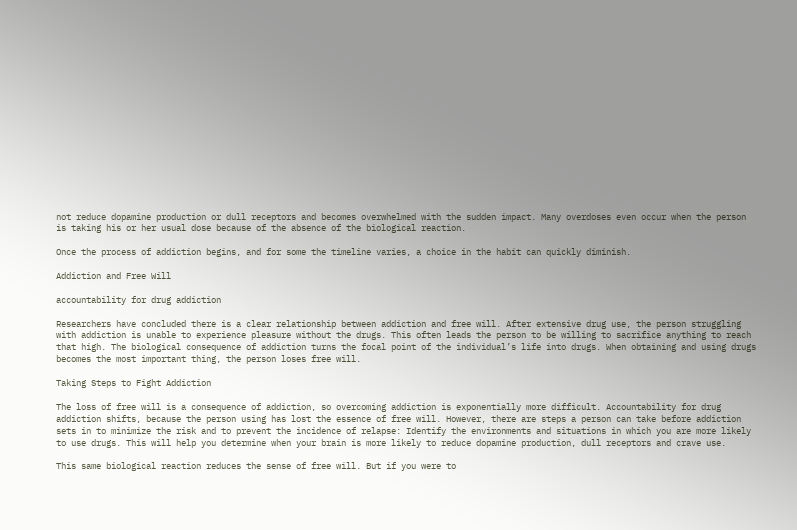not reduce dopamine production or dull receptors and becomes overwhelmed with the sudden impact. Many overdoses even occur when the person is taking his or her usual dose because of the absence of the biological reaction.

Once the process of addiction begins, and for some the timeline varies, a choice in the habit can quickly diminish.

Addiction and Free Will

accountability for drug addiction

Researchers have concluded there is a clear relationship between addiction and free will. After extensive drug use, the person struggling with addiction is unable to experience pleasure without the drugs. This often leads the person to be willing to sacrifice anything to reach that high. The biological consequence of addiction turns the focal point of the individual’s life into drugs. When obtaining and using drugs becomes the most important thing, the person loses free will.

Taking Steps to Fight Addiction

The loss of free will is a consequence of addiction, so overcoming addiction is exponentially more difficult. Accountability for drug addiction shifts, because the person using has lost the essence of free will. However, there are steps a person can take before addiction sets in to minimize the risk and to prevent the incidence of relapse: Identify the environments and situations in which you are more likely to use drugs. This will help you determine when your brain is more likely to reduce dopamine production, dull receptors and crave use.

This same biological reaction reduces the sense of free will. But if you were to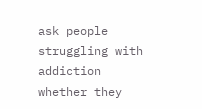ask people struggling with addiction whether they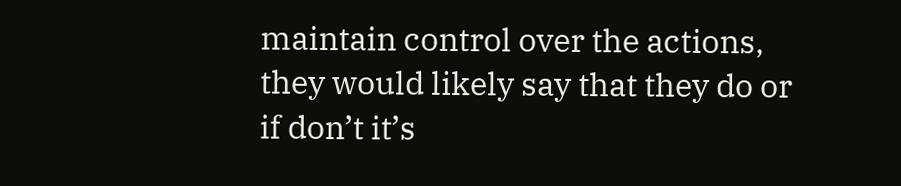maintain control over the actions, they would likely say that they do or if don’t it’s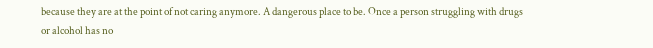because they are at the point of not caring anymore. A dangerous place to be. Once a person struggling with drugs or alcohol has no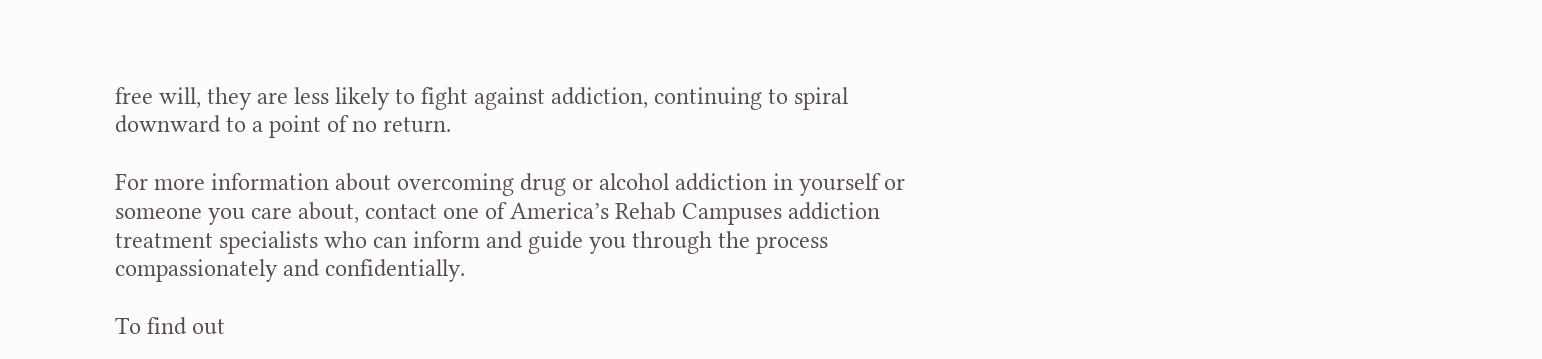free will, they are less likely to fight against addiction, continuing to spiral downward to a point of no return.

For more information about overcoming drug or alcohol addiction in yourself or someone you care about, contact one of America’s Rehab Campuses addiction treatment specialists who can inform and guide you through the process compassionately and confidentially.

To find out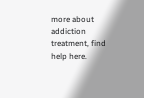more about addiction treatment, find help here.